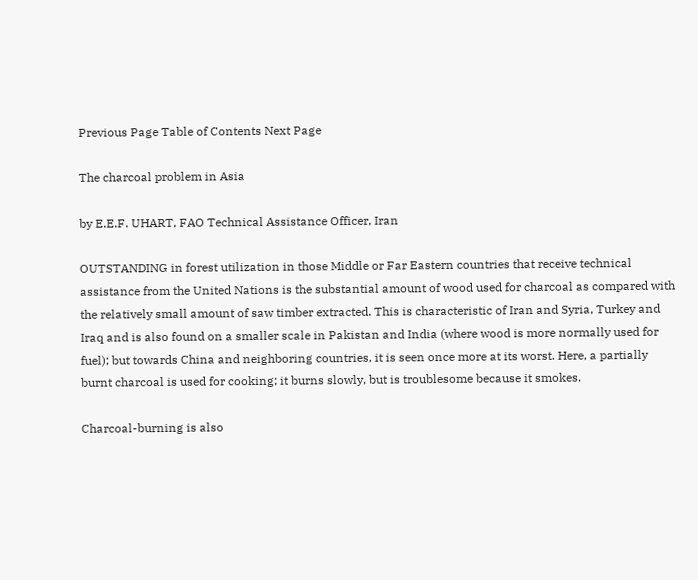Previous Page Table of Contents Next Page

The charcoal problem in Asia

by E.E.F. UHART, FAO Technical Assistance Officer, Iran

OUTSTANDING in forest utilization in those Middle or Far Eastern countries that receive technical assistance from the United Nations is the substantial amount of wood used for charcoal as compared with the relatively small amount of saw timber extracted. This is characteristic of Iran and Syria, Turkey and Iraq and is also found on a smaller scale in Pakistan and India (where wood is more normally used for fuel); but towards China and neighboring countries, it is seen once more at its worst. Here, a partially burnt charcoal is used for cooking; it burns slowly, but is troublesome because it smokes.

Charcoal-burning is also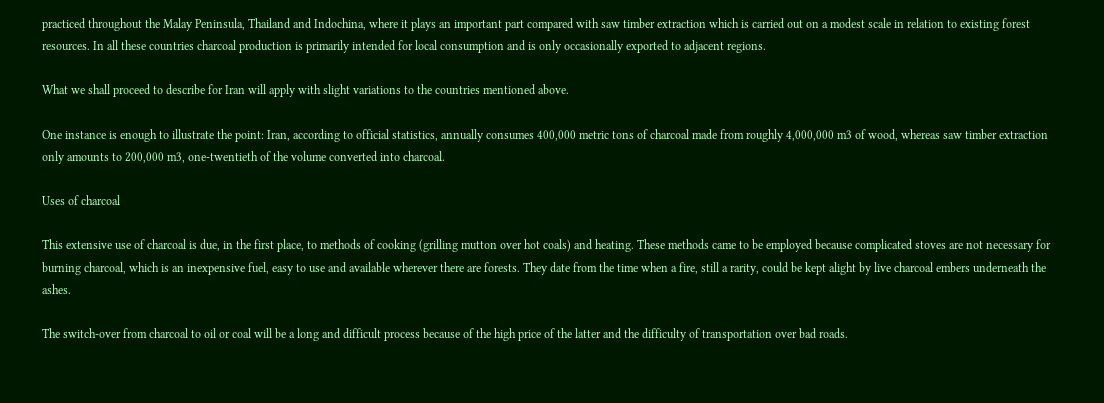practiced throughout the Malay Peninsula, Thailand and Indochina, where it plays an important part compared with saw timber extraction which is carried out on a modest scale in relation to existing forest resources. In all these countries charcoal production is primarily intended for local consumption and is only occasionally exported to adjacent regions.

What we shall proceed to describe for Iran will apply with slight variations to the countries mentioned above.

One instance is enough to illustrate the point: Iran, according to official statistics, annually consumes 400,000 metric tons of charcoal made from roughly 4,000,000 m3 of wood, whereas saw timber extraction only amounts to 200,000 m3, one-twentieth of the volume converted into charcoal.

Uses of charcoal

This extensive use of charcoal is due, in the first place, to methods of cooking (grilling mutton over hot coals) and heating. These methods came to be employed because complicated stoves are not necessary for burning charcoal, which is an inexpensive fuel, easy to use and available wherever there are forests. They date from the time when a fire, still a rarity, could be kept alight by live charcoal embers underneath the ashes.

The switch-over from charcoal to oil or coal will be a long and difficult process because of the high price of the latter and the difficulty of transportation over bad roads.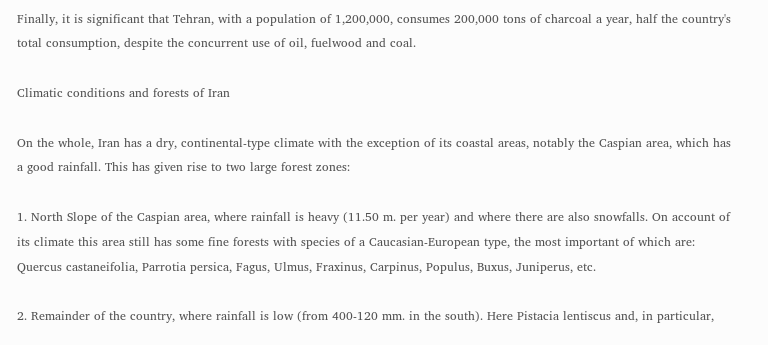Finally, it is significant that Tehran, with a population of 1,200,000, consumes 200,000 tons of charcoal a year, half the country's total consumption, despite the concurrent use of oil, fuelwood and coal.

Climatic conditions and forests of Iran

On the whole, Iran has a dry, continental-type climate with the exception of its coastal areas, notably the Caspian area, which has a good rainfall. This has given rise to two large forest zones:

1. North Slope of the Caspian area, where rainfall is heavy (11.50 m. per year) and where there are also snowfalls. On account of its climate this area still has some fine forests with species of a Caucasian-European type, the most important of which are: Quercus castaneifolia, Parrotia persica, Fagus, Ulmus, Fraxinus, Carpinus, Populus, Buxus, Juniperus, etc.

2. Remainder of the country, where rainfall is low (from 400-120 mm. in the south). Here Pistacia lentiscus and, in particular,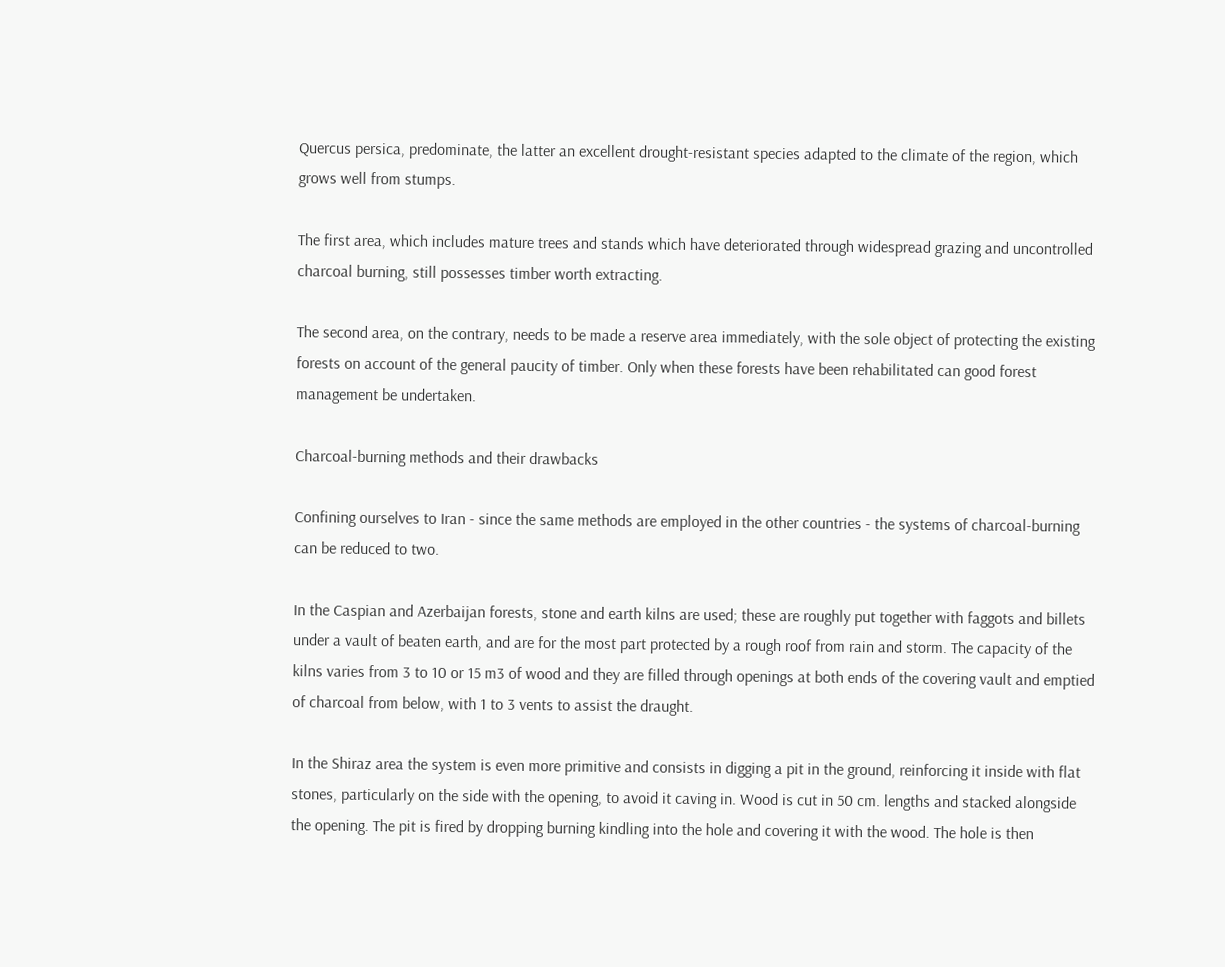Quercus persica, predominate, the latter an excellent drought-resistant species adapted to the climate of the region, which grows well from stumps.

The first area, which includes mature trees and stands which have deteriorated through widespread grazing and uncontrolled charcoal burning, still possesses timber worth extracting.

The second area, on the contrary, needs to be made a reserve area immediately, with the sole object of protecting the existing forests on account of the general paucity of timber. Only when these forests have been rehabilitated can good forest management be undertaken.

Charcoal-burning methods and their drawbacks

Confining ourselves to Iran - since the same methods are employed in the other countries - the systems of charcoal-burning can be reduced to two.

In the Caspian and Azerbaijan forests, stone and earth kilns are used; these are roughly put together with faggots and billets under a vault of beaten earth, and are for the most part protected by a rough roof from rain and storm. The capacity of the kilns varies from 3 to 10 or 15 m3 of wood and they are filled through openings at both ends of the covering vault and emptied of charcoal from below, with 1 to 3 vents to assist the draught.

In the Shiraz area the system is even more primitive and consists in digging a pit in the ground, reinforcing it inside with flat stones, particularly on the side with the opening, to avoid it caving in. Wood is cut in 50 cm. lengths and stacked alongside the opening. The pit is fired by dropping burning kindling into the hole and covering it with the wood. The hole is then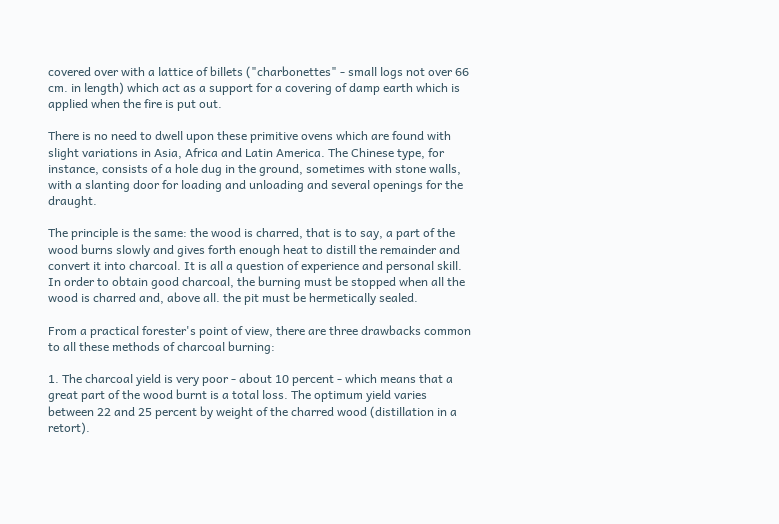covered over with a lattice of billets ("charbonettes" - small logs not over 66 cm. in length) which act as a support for a covering of damp earth which is applied when the fire is put out.

There is no need to dwell upon these primitive ovens which are found with slight variations in Asia, Africa and Latin America. The Chinese type, for instance, consists of a hole dug in the ground, sometimes with stone walls, with a slanting door for loading and unloading and several openings for the draught.

The principle is the same: the wood is charred, that is to say, a part of the wood burns slowly and gives forth enough heat to distill the remainder and convert it into charcoal. It is all a question of experience and personal skill. In order to obtain good charcoal, the burning must be stopped when all the wood is charred and, above all. the pit must be hermetically sealed.

From a practical forester's point of view, there are three drawbacks common to all these methods of charcoal burning:

1. The charcoal yield is very poor - about 10 percent - which means that a great part of the wood burnt is a total loss. The optimum yield varies between 22 and 25 percent by weight of the charred wood (distillation in a retort).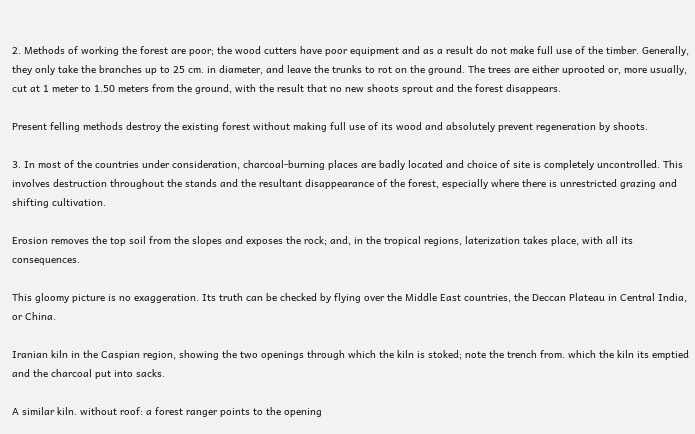2. Methods of working the forest are poor; the wood cutters have poor equipment and as a result do not make full use of the timber. Generally, they only take the branches up to 25 cm. in diameter, and leave the trunks to rot on the ground. The trees are either uprooted or, more usually, cut at 1 meter to 1.50 meters from the ground, with the result that no new shoots sprout and the forest disappears.

Present felling methods destroy the existing forest without making full use of its wood and absolutely prevent regeneration by shoots.

3. In most of the countries under consideration, charcoal-burning places are badly located and choice of site is completely uncontrolled. This involves destruction throughout the stands and the resultant disappearance of the forest, especially where there is unrestricted grazing and shifting cultivation.

Erosion removes the top soil from the slopes and exposes the rock; and, in the tropical regions, laterization takes place, with all its consequences.

This gloomy picture is no exaggeration. Its truth can be checked by flying over the Middle East countries, the Deccan Plateau in Central India, or China.

Iranian kiln in the Caspian region, showing the two openings through which the kiln is stoked; note the trench from. which the kiln its emptied and the charcoal put into sacks.

A similar kiln. without roof: a forest ranger points to the opening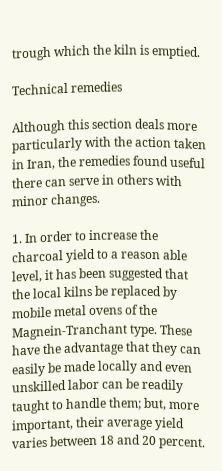trough which the kiln is emptied.

Technical remedies

Although this section deals more particularly with the action taken in Iran, the remedies found useful there can serve in others with minor changes.

1. In order to increase the charcoal yield to a reason able level, it has been suggested that the local kilns be replaced by mobile metal ovens of the Magnein-Tranchant type. These have the advantage that they can easily be made locally and even unskilled labor can be readily taught to handle them; but, more important, their average yield varies between 18 and 20 percent.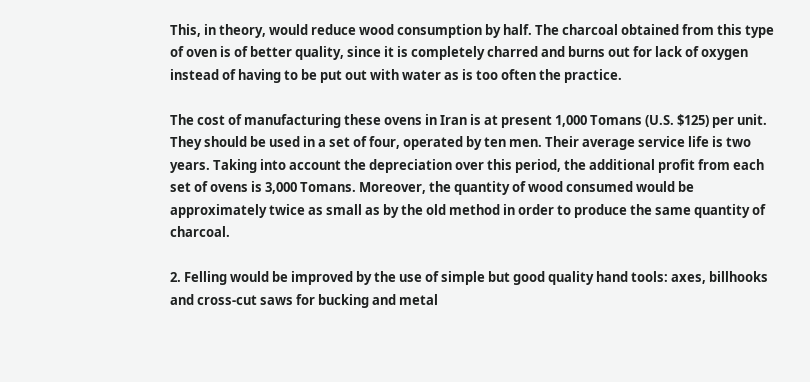This, in theory, would reduce wood consumption by half. The charcoal obtained from this type of oven is of better quality, since it is completely charred and burns out for lack of oxygen instead of having to be put out with water as is too often the practice.

The cost of manufacturing these ovens in Iran is at present 1,000 Tomans (U.S. $125) per unit. They should be used in a set of four, operated by ten men. Their average service life is two years. Taking into account the depreciation over this period, the additional profit from each set of ovens is 3,000 Tomans. Moreover, the quantity of wood consumed would be approximately twice as small as by the old method in order to produce the same quantity of charcoal.

2. Felling would be improved by the use of simple but good quality hand tools: axes, billhooks and cross-cut saws for bucking and metal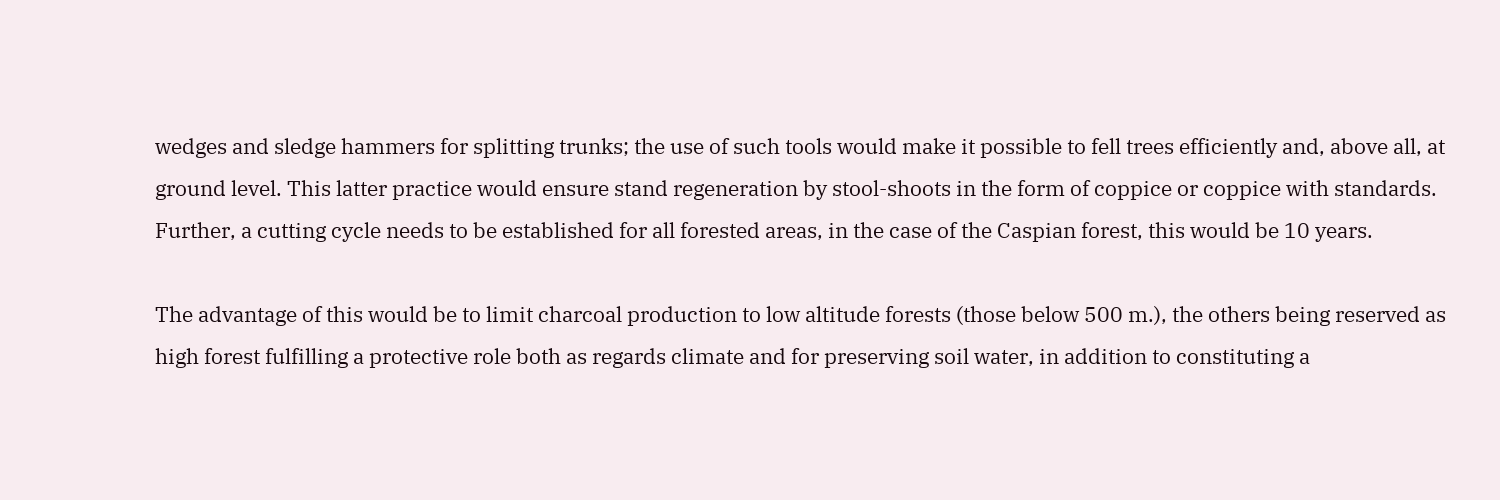wedges and sledge hammers for splitting trunks; the use of such tools would make it possible to fell trees efficiently and, above all, at ground level. This latter practice would ensure stand regeneration by stool-shoots in the form of coppice or coppice with standards. Further, a cutting cycle needs to be established for all forested areas, in the case of the Caspian forest, this would be 10 years.

The advantage of this would be to limit charcoal production to low altitude forests (those below 500 m.), the others being reserved as high forest fulfilling a protective role both as regards climate and for preserving soil water, in addition to constituting a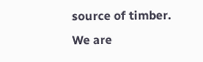source of timber. We are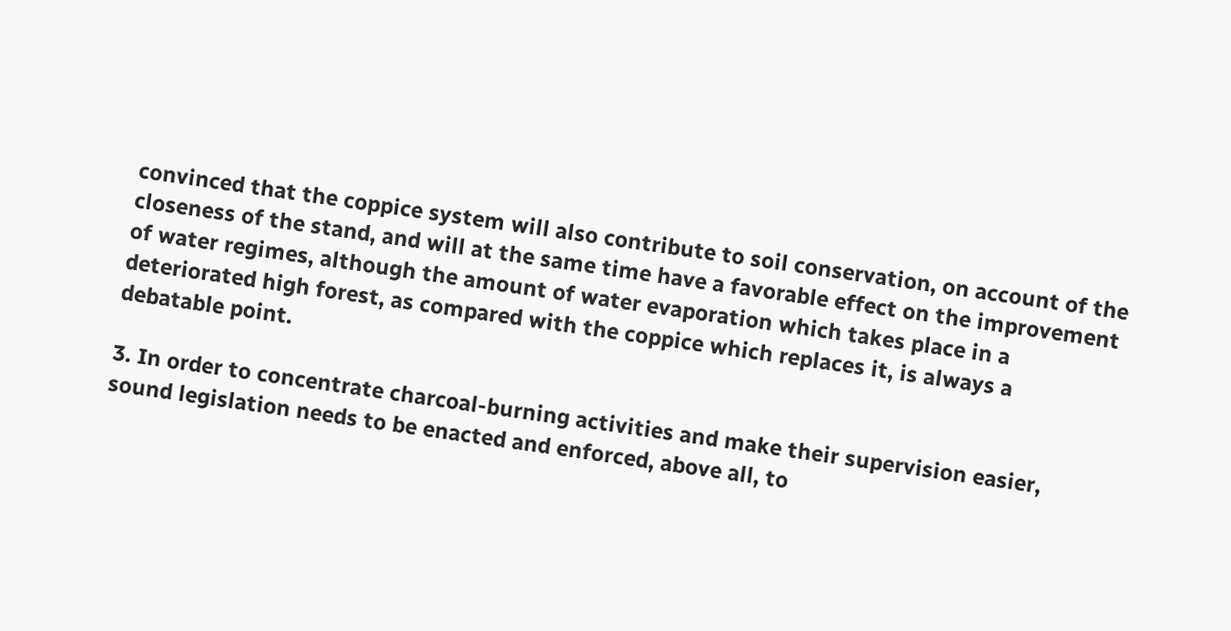convinced that the coppice system will also contribute to soil conservation, on account of the closeness of the stand, and will at the same time have a favorable effect on the improvement of water regimes, although the amount of water evaporation which takes place in a deteriorated high forest, as compared with the coppice which replaces it, is always a debatable point.

3. In order to concentrate charcoal-burning activities and make their supervision easier, sound legislation needs to be enacted and enforced, above all, to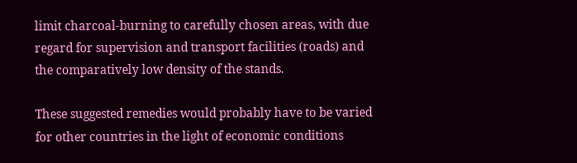limit charcoal-burning to carefully chosen areas, with due regard for supervision and transport facilities (roads) and the comparatively low density of the stands.

These suggested remedies would probably have to be varied for other countries in the light of economic conditions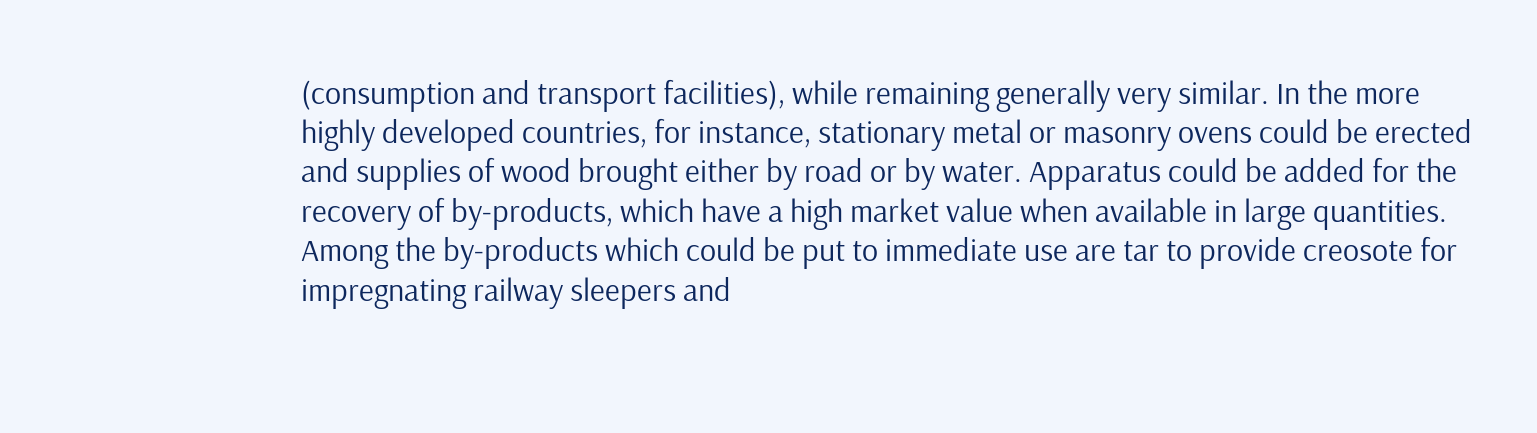(consumption and transport facilities), while remaining generally very similar. In the more highly developed countries, for instance, stationary metal or masonry ovens could be erected and supplies of wood brought either by road or by water. Apparatus could be added for the recovery of by-products, which have a high market value when available in large quantities. Among the by-products which could be put to immediate use are tar to provide creosote for impregnating railway sleepers and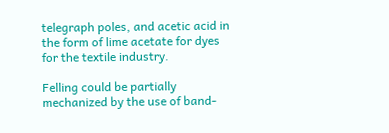telegraph poles, and acetic acid in the form of lime acetate for dyes for the textile industry.

Felling could be partially mechanized by the use of band-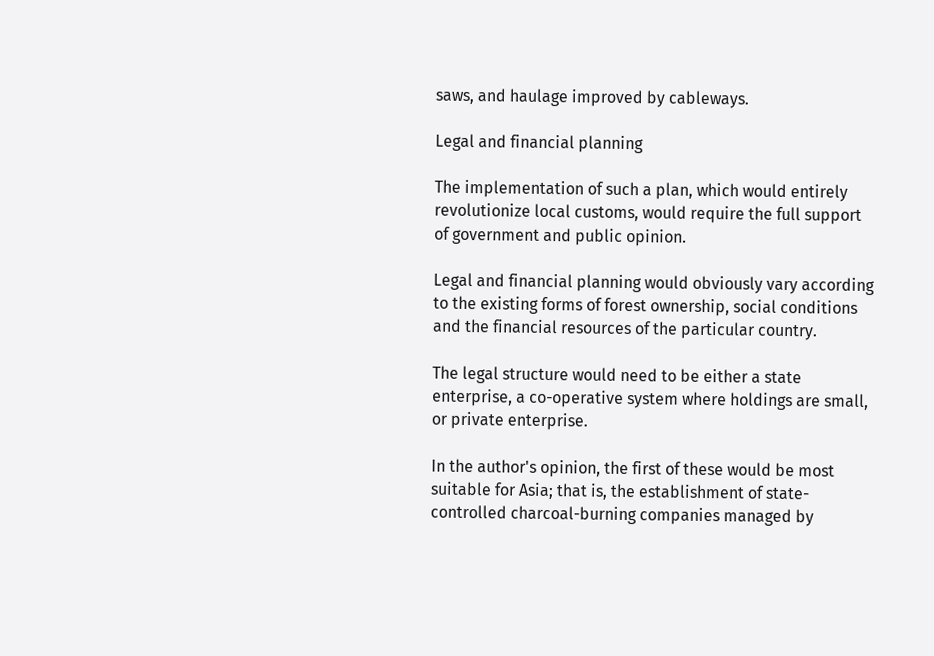saws, and haulage improved by cableways.

Legal and financial planning

The implementation of such a plan, which would entirely revolutionize local customs, would require the full support of government and public opinion.

Legal and financial planning would obviously vary according to the existing forms of forest ownership, social conditions and the financial resources of the particular country.

The legal structure would need to be either a state enterprise, a co-operative system where holdings are small, or private enterprise.

In the author's opinion, the first of these would be most suitable for Asia; that is, the establishment of state-controlled charcoal-burning companies managed by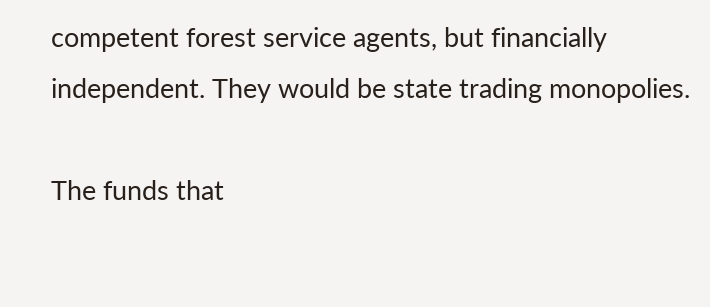competent forest service agents, but financially independent. They would be state trading monopolies.

The funds that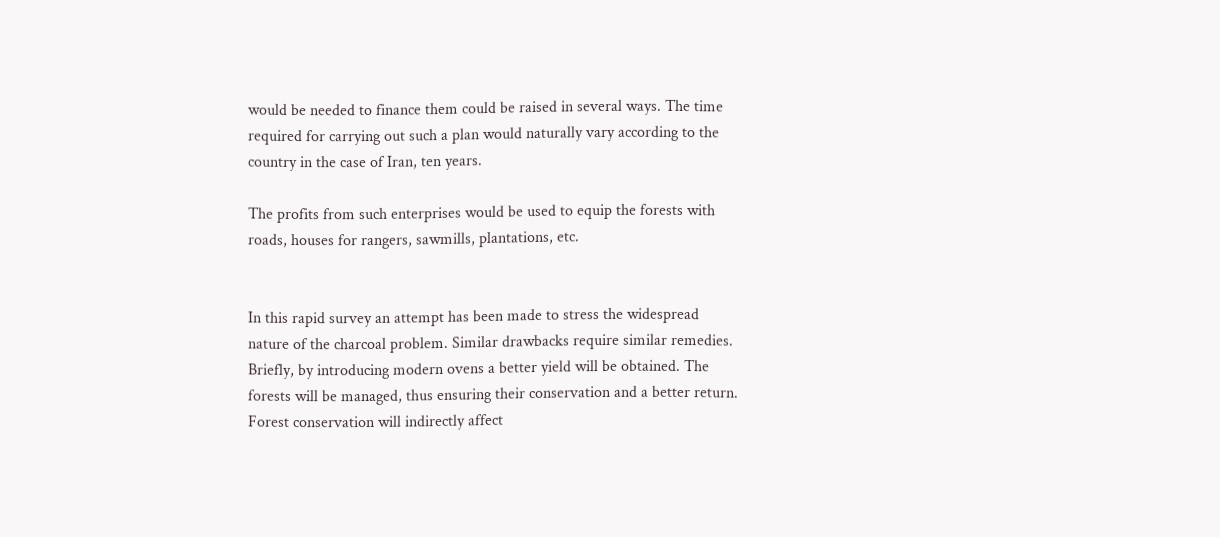would be needed to finance them could be raised in several ways. The time required for carrying out such a plan would naturally vary according to the country in the case of Iran, ten years.

The profits from such enterprises would be used to equip the forests with roads, houses for rangers, sawmills, plantations, etc.


In this rapid survey an attempt has been made to stress the widespread nature of the charcoal problem. Similar drawbacks require similar remedies. Briefly, by introducing modern ovens a better yield will be obtained. The forests will be managed, thus ensuring their conservation and a better return. Forest conservation will indirectly affect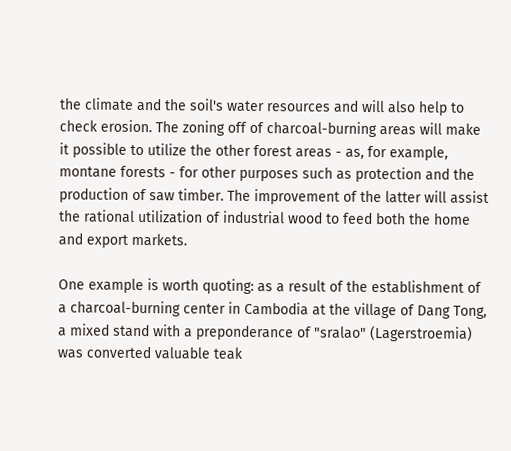the climate and the soil's water resources and will also help to check erosion. The zoning off of charcoal-burning areas will make it possible to utilize the other forest areas - as, for example, montane forests - for other purposes such as protection and the production of saw timber. The improvement of the latter will assist the rational utilization of industrial wood to feed both the home and export markets.

One example is worth quoting: as a result of the establishment of a charcoal-burning center in Cambodia at the village of Dang Tong, a mixed stand with a preponderance of "sralao" (Lagerstroemia) was converted valuable teak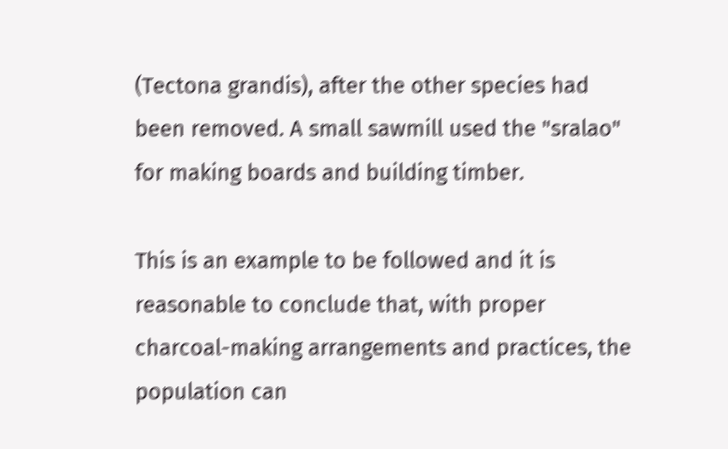(Tectona grandis), after the other species had been removed. A small sawmill used the "sralao" for making boards and building timber.

This is an example to be followed and it is reasonable to conclude that, with proper charcoal-making arrangements and practices, the population can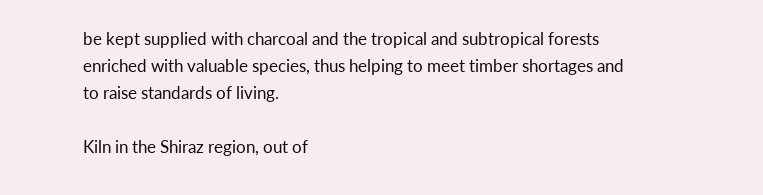be kept supplied with charcoal and the tropical and subtropical forests enriched with valuable species, thus helping to meet timber shortages and to raise standards of living.

Kiln in the Shiraz region, out of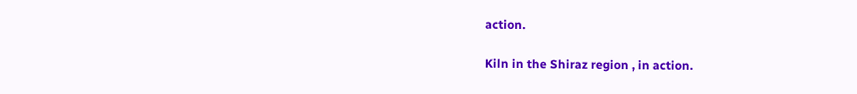action.

Kiln in the Shiraz region , in action.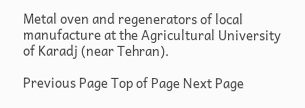Metal oven and regenerators of local manufacture at the Agricultural University of Karadj (near Tehran).

Previous Page Top of Page Next Page